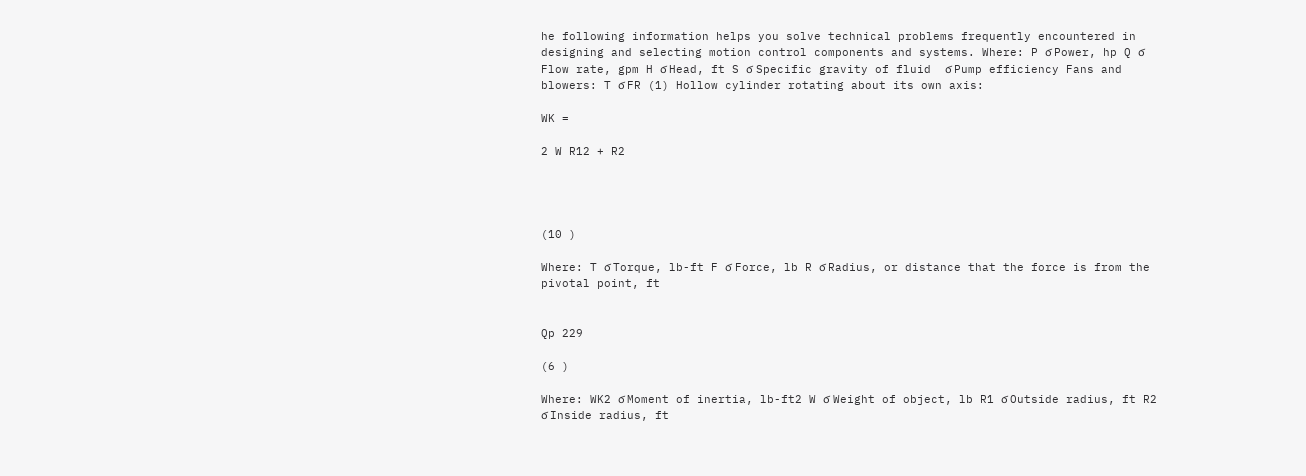he following information helps you solve technical problems frequently encountered in designing and selecting motion control components and systems. Where: P ϭ Power, hp Q ϭ Flow rate, gpm H ϭ Head, ft S ϭ Specific gravity of fluid  ϭ Pump efficiency Fans and blowers: T ϭ FR (1) Hollow cylinder rotating about its own axis:

WK =

2 W R12 + R2




(10 )

Where: T ϭ Torque, lb-ft F ϭ Force, lb R ϭ Radius, or distance that the force is from the pivotal point, ft


Qp 229

(6 )

Where: WK2 ϭ Moment of inertia, lb-ft2 W ϭ Weight of object, lb R1 ϭ Outside radius, ft R2 ϭ Inside radius, ft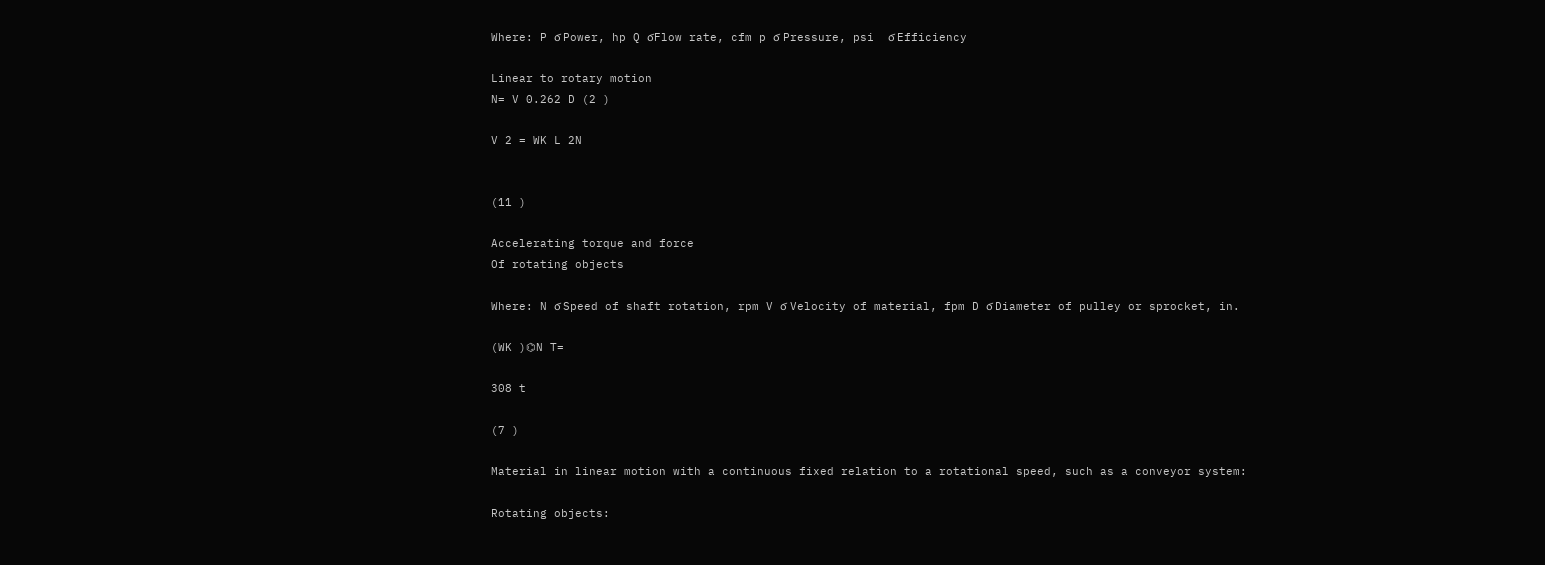Where: P ϭ Power, hp Q ϭFlow rate, cfm p ϭ Pressure, psi  ϭ Efficiency

Linear to rotary motion
N= V 0.262 D (2 )

V 2 = WK L 2N


(11 )

Accelerating torque and force
Of rotating objects

Where: N ϭ Speed of shaft rotation, rpm V ϭ Velocity of material, fpm D ϭ Diameter of pulley or sprocket, in.

(WK )⌬N T=

308 t

(7 )

Material in linear motion with a continuous fixed relation to a rotational speed, such as a conveyor system:

Rotating objects: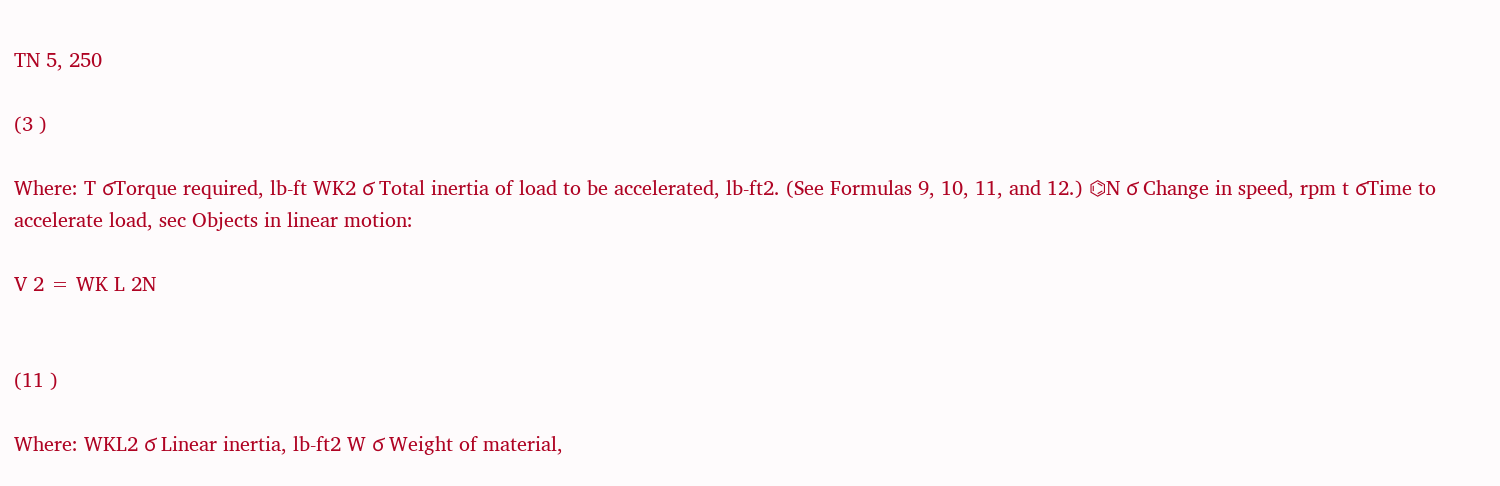TN 5, 250

(3 )

Where: T ϭTorque required, lb-ft WK2 ϭ Total inertia of load to be accelerated, lb-ft2. (See Formulas 9, 10, 11, and 12.) ⌬N ϭ Change in speed, rpm t ϭTime to accelerate load, sec Objects in linear motion:

V 2 = WK L 2N


(11 )

Where: WKL2 ϭ Linear inertia, lb-ft2 W ϭ Weight of material,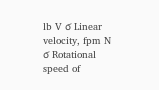lb V ϭ Linear velocity, fpm N ϭ Rotational speed of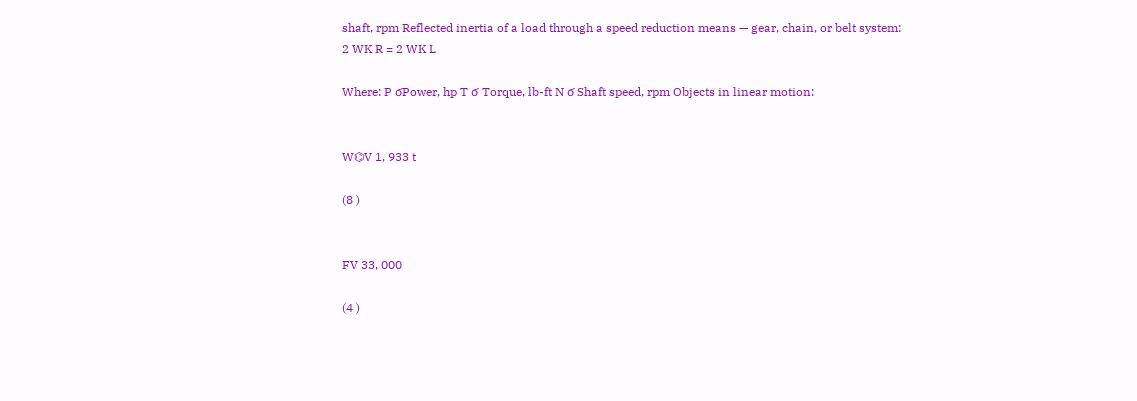shaft, rpm Reflected inertia of a load through a speed reduction means — gear, chain, or belt system:
2 WK R = 2 WK L

Where: P ϭPower, hp T ϭ Torque, lb-ft N ϭ Shaft speed, rpm Objects in linear motion:


W⌬V 1, 933 t

(8 )


FV 33, 000

(4 )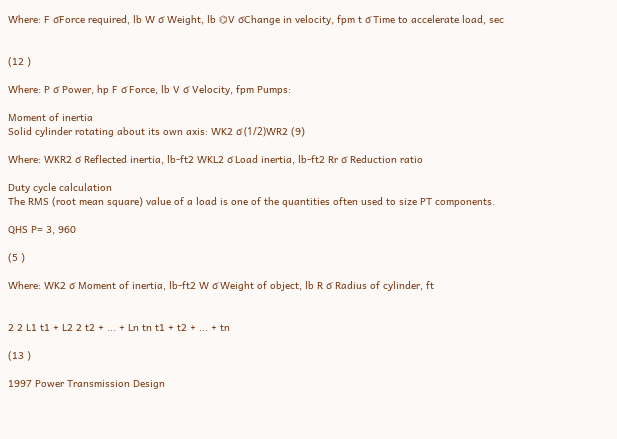Where: F ϭForce required, lb W ϭ Weight, lb ⌬V ϭChange in velocity, fpm t ϭ Time to accelerate load, sec


(12 )

Where: P ϭ Power, hp F ϭ Force, lb V ϭ Velocity, fpm Pumps:

Moment of inertia
Solid cylinder rotating about its own axis: WK2 ϭ(1/2)WR2 (9)

Where: WKR2 ϭ Reflected inertia, lb-ft2 WKL2 ϭ Load inertia, lb-ft2 Rr ϭ Reduction ratio

Duty cycle calculation
The RMS (root mean square) value of a load is one of the quantities often used to size PT components.

QHS P= 3, 960

(5 )

Where: WK2 ϭ Moment of inertia, lb-ft2 W ϭ Weight of object, lb R ϭ Radius of cylinder, ft


2 2 L1 t1 + L2 2 t2 + ... + Ln tn t1 + t2 + ... + tn

(13 )

1997 Power Transmission Design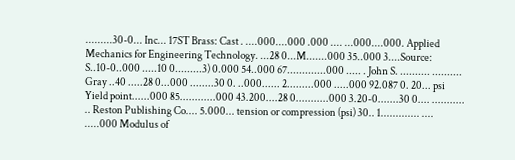.........30-0... Inc... 17ST Brass: Cast . ....000....000 .000 .... ...000....000. Applied Mechanics for Engineering Technology. ...28 0...M.......000 35..000 3....Source: S..10-0..000 .....10 0.........3) 0.000 54..000 67.............000 ..... . John S. .......... .......... Gray ..40 .....28 0...000 ........30 0. ..000...... 2.........000 .....000 92.087 0. 20... psi Yield point......000 85............000 43.200....28 0...........000 3.20-0.......30 0.... ........... .. Reston Publishing Co.... 5.000... tension or compression (psi) 30.. 1............. .... .....000 Modulus of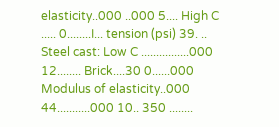elasticity..000 ..000 5.... High C ..... 0........I... tension (psi) 39. .. Steel cast: Low C ................000 12........ Brick....30 0......000 Modulus of elasticity..000 44...........000 10.. 350 ........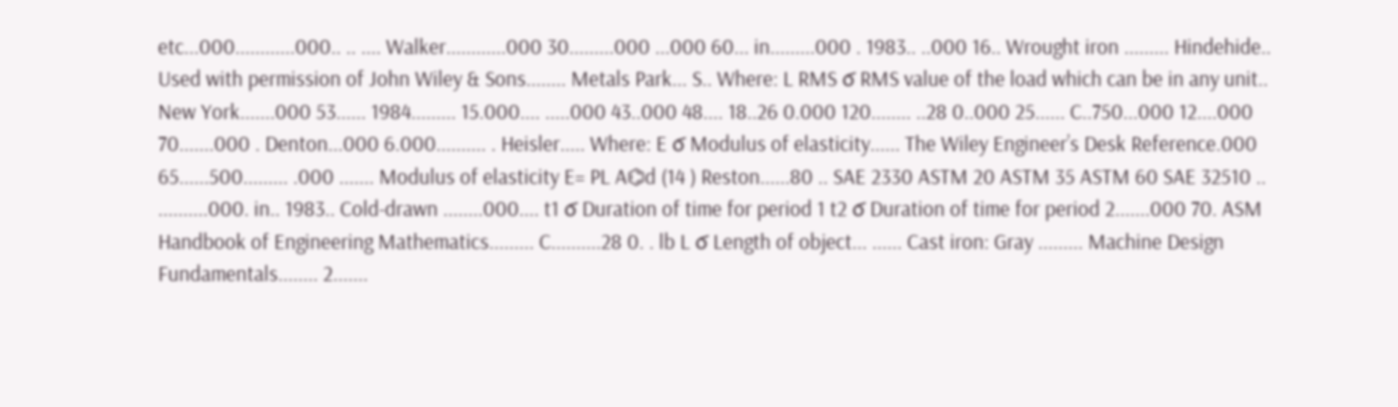etc...000............000.. .. .... Walker............000 30.........000 ...000 60... in.........000 . 1983.. ..000 16.. Wrought iron ......... Hindehide.. Used with permission of John Wiley & Sons........ Metals Park... S.. Where: L RMS ϭ RMS value of the load which can be in any unit.. New York.......000 53...... 1984......... 15.000.... .....000 43..000 48.... 18..26 0.000 120........ ..28 0..000 25...... C..750...000 12....000 70.......000 . Denton...000 6.000.......... . Heisler..... Where: E ϭ Modulus of elasticity...... The Wiley Engineer’s Desk Reference.000 65......500......... .000 ....... Modulus of elasticity E= PL A⌬d (14 ) Reston......80 .. SAE 2330 ASTM 20 ASTM 35 ASTM 60 SAE 32510 .. ..........000. in.. 1983.. Cold-drawn ........000.... t1 ϭ Duration of time for period 1 t2 ϭ Duration of time for period 2.......000 70. ASM Handbook of Engineering Mathematics......... C..........28 0. . lb L ϭ Length of object... ...... Cast iron: Gray ......... Machine Design Fundamentals........ 2.......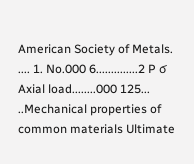American Society of Metals. .... 1. No.000 6..............2 P ϭ Axial load........000 125... ..Mechanical properties of common materials Ultimate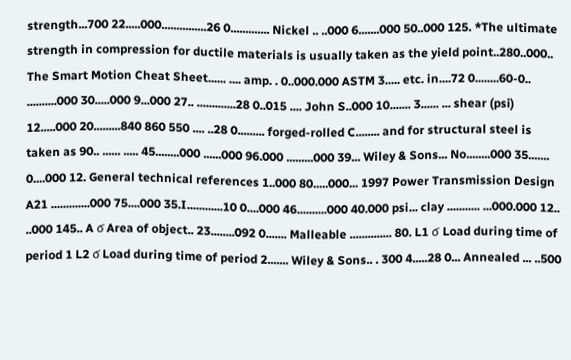strength...700 22.....000...............26 0............. Nickel .. ..000 6.......000 50..000 125. *The ultimate strength in compression for ductile materials is usually taken as the yield point..280..000.. The Smart Motion Cheat Sheet...... .... amp. . 0..000.000 ASTM 3..... etc. in....72 0........60-0.. ..........000 30.....000 9...000 27.. .............28 0..015 .... John S..000 10....... 3...... ... shear (psi) 12.....000 20.........840 860 550 .... ..28 0......... forged-rolled C........ and for structural steel is taken as 90.. ...... ..... 45........000 ......000 96.000 .........000 39... Wiley & Sons... No........000 35....... 0....000 12. General technical references 1..000 80.....000... 1997 Power Transmission Design A21 .............000 75....000 35.I............10 0....000 46..........000 40.000 psi... clay ........... ...000.000 12.. ..000 145.. A ϭ Area of object.. 23........092 0....... Malleable .............. 80. L1 ϭ Load during time of period 1 L2 ϭ Load during time of period 2....... Wiley & Sons.. . 300 4.....28 0... Annealed ... ..500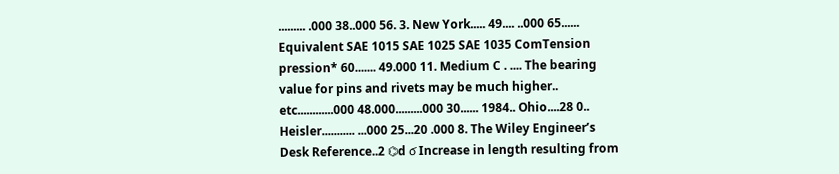......... .000 38..000 56. 3. New York..... 49.... ..000 65...... Equivalent SAE 1015 SAE 1025 SAE 1035 ComTension pression* 60....... 49.000 11. Medium C . .... The bearing value for pins and rivets may be much higher.. etc............000 48.000.........000 30...... 1984.. Ohio....28 0.. Heisler........... ...000 25...20 .000 8. The Wiley Engineer’s Desk Reference..2 ⌬d ϭ Increase in length resulting from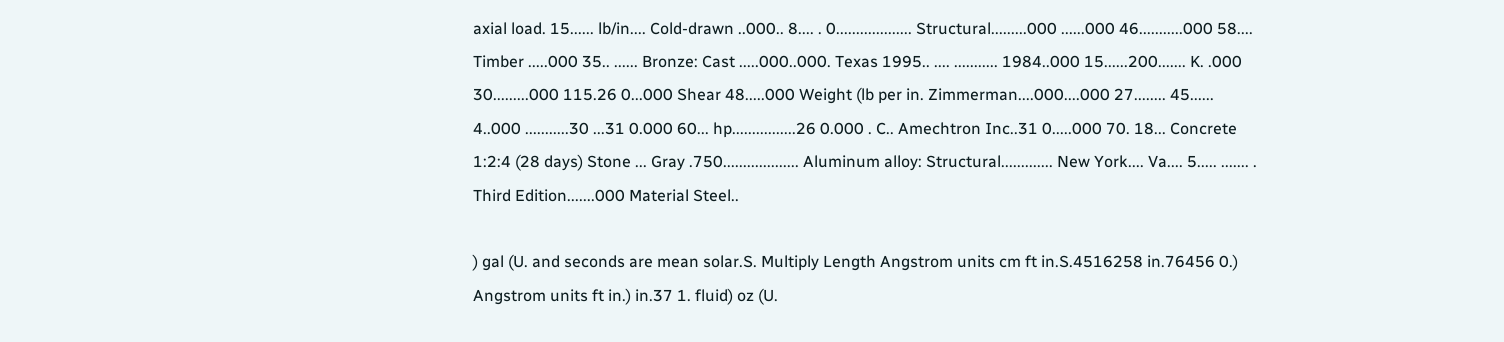axial load. 15...... lb/in.... Cold-drawn ..000.. 8.... . 0................... Structural.........000 ......000 46...........000 58.... Timber .....000 35.. ...... Bronze: Cast .....000..000. Texas 1995.. .... ........... 1984..000 15......200....... K. .000 30.........000 115.26 0...000 Shear 48.....000 Weight (lb per in. Zimmerman....000....000 27........ 45...... 4..000 ...........30 ...31 0.000 60... hp................26 0.000 . C.. Amechtron Inc..31 0.....000 70. 18... Concrete 1:2:4 (28 days) Stone ... Gray .750................... Aluminum alloy: Structural............. New York.... Va.... 5..... ....... . Third Edition.......000 Material Steel..

) gal (U. and seconds are mean solar.S. Multiply Length Angstrom units cm ft in.S.4516258 in.76456 0.) Angstrom units ft in.) in.37 1. fluid) oz (U.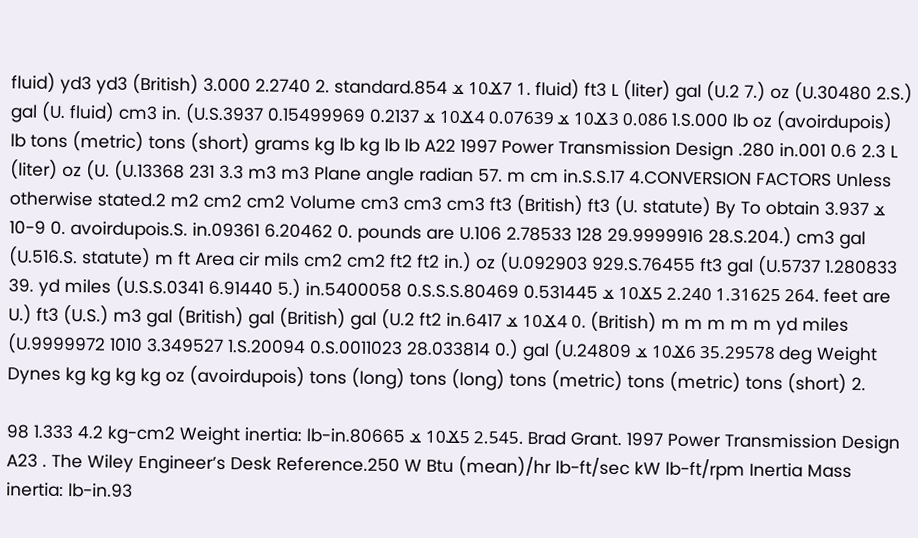fluid) yd3 yd3 (British) 3.000 2.2740 2. standard.854 ϫ 10Ϫ7 1. fluid) ft3 L (liter) gal (U.2 7.) oz (U.30480 2.S.) gal (U. fluid) cm3 in. (U.S.3937 0.15499969 0.2137 ϫ 10Ϫ4 0.07639 ϫ 10Ϫ3 0.086 1.S.000 lb oz (avoirdupois) lb tons (metric) tons (short) grams kg lb kg lb lb A22 1997 Power Transmission Design .280 in.001 0.6 2.3 L (liter) oz (U. (U.13368 231 3.3 m3 m3 Plane angle radian 57. m cm in.S.S.17 4.CONVERSION FACTORS Unless otherwise stated.2 m2 cm2 cm2 Volume cm3 cm3 cm3 ft3 (British) ft3 (U. statute) By To obtain 3.937 ϫ 10-9 0. avoirdupois.S. in.09361 6.20462 0. pounds are U.106 2.78533 128 29.9999916 28.S.204.) cm3 gal (U.516.S. statute) m ft Area cir mils cm2 cm2 ft2 ft2 in.) oz (U.092903 929.S.76455 ft3 gal (U.5737 1.280833 39. yd miles (U.S.S.0341 6.91440 5.) in.5400058 0.S.S.S.80469 0.531445 ϫ 10Ϫ5 2.240 1.31625 264. feet are U.) ft3 (U.S.) m3 gal (British) gal (British) gal (U.2 ft2 in.6417 ϫ 10Ϫ4 0. (British) m m m m m yd miles (U.9999972 1010 3.349527 1.S.20094 0.S.0011023 28.033814 0.) gal (U.24809 ϫ 10Ϫ6 35.29578 deg Weight Dynes kg kg kg kg oz (avoirdupois) tons (long) tons (long) tons (metric) tons (metric) tons (short) 2.

98 1.333 4.2 kg-cm2 Weight inertia: lb-in.80665 ϫ 10Ϫ5 2.545. Brad Grant. 1997 Power Transmission Design A23 . The Wiley Engineer’s Desk Reference.250 W Btu (mean)/hr lb-ft/sec kW lb-ft/rpm Inertia Mass inertia: lb-in.93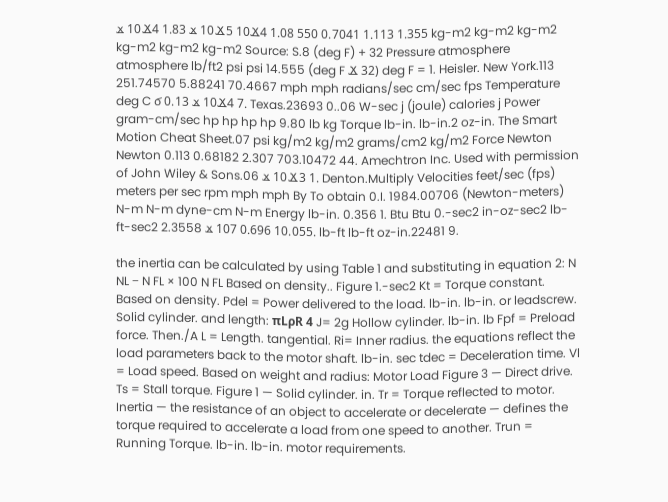ϫ 10Ϫ4 1.83 ϫ 10Ϫ5 10Ϫ4 1.08 550 0.7041 1.113 1.355 kg-m2 kg-m2 kg-m2 kg-m2 kg-m2 kg-m2 Source: S.8 (deg F) + 32 Pressure atmosphere atmosphere lb/ft2 psi psi 14.555 (deg F Ϫ 32) deg F = 1. Heisler. New York.113 251.74570 5.88241 70.4667 mph mph radians/sec cm/sec fps Temperature deg C ϭ 0.13 ϫ 10Ϫ4 7. Texas.23693 0..06 W-sec j (joule) calories j Power gram-cm/sec hp hp hp hp 9.80 lb kg Torque lb-in. lb-in.2 oz-in. The Smart Motion Cheat Sheet.07 psi kg/m2 kg/m2 grams/cm2 kg/m2 Force Newton Newton 0.113 0.68182 2.307 703.10472 44. Amechtron Inc. Used with permission of John Wiley & Sons.06 ϫ 10Ϫ3 1. Denton.Multiply Velocities feet/sec (fps) meters per sec rpm mph mph By To obtain 0.I. 1984.00706 (Newton-meters) N-m N-m dyne-cm N-m Energy lb-in. 0.356 1. Btu Btu 0.-sec2 in-oz-sec2 lb-ft-sec2 2.3558 ϫ 107 0.696 10.055. lb-ft lb-ft oz-in.22481 9.

the inertia can be calculated by using Table 1 and substituting in equation 2: N NL − N FL × 100 N FL Based on density.. Figure 1.-sec2 Kt = Torque constant. Based on density. Pdel = Power delivered to the load. lb-in. lb-in. or leadscrew. Solid cylinder. and length: πLρR 4 J= 2g Hollow cylinder. lb-in. lb Fpf = Preload force. Then./A L = Length. tangential. Ri= Inner radius. the equations reflect the load parameters back to the motor shaft. lb-in. sec tdec = Deceleration time. Vl = Load speed. Based on weight and radius: Motor Load Figure 3 — Direct drive. Ts = Stall torque. Figure 1 — Solid cylinder. in. Tr = Torque reflected to motor. Inertia — the resistance of an object to accelerate or decelerate — defines the torque required to accelerate a load from one speed to another. Trun = Running Torque. lb-in. lb-in. motor requirements.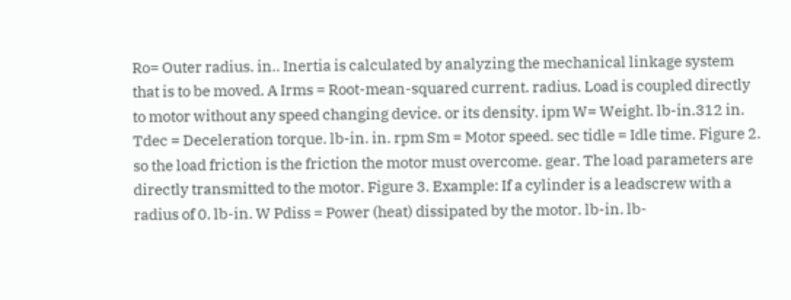Ro= Outer radius. in.. Inertia is calculated by analyzing the mechanical linkage system that is to be moved. A Irms = Root-mean-squared current. radius. Load is coupled directly to motor without any speed changing device. or its density. ipm W= Weight. lb-in.312 in. Tdec = Deceleration torque. lb-in. in. rpm Sm = Motor speed. sec tidle = Idle time. Figure 2. so the load friction is the friction the motor must overcome. gear. The load parameters are directly transmitted to the motor. Figure 3. Example: If a cylinder is a leadscrew with a radius of 0. lb-in. W Pdiss = Power (heat) dissipated by the motor. lb-in. lb-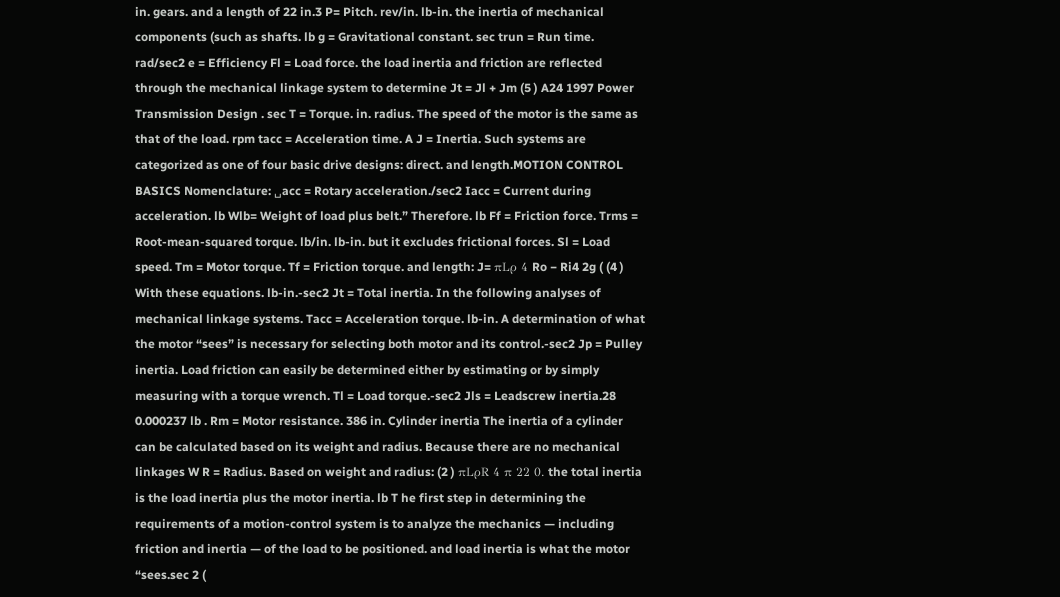in. gears. and a length of 22 in.3 P= Pitch. rev/in. lb-in. the inertia of mechanical components (such as shafts. lb g = Gravitational constant. sec trun = Run time. rad/sec2 e = Efficiency Fl = Load force. the load inertia and friction are reflected through the mechanical linkage system to determine Jt = Jl + Jm (5 ) A24 1997 Power Transmission Design . sec T = Torque. in. radius. The speed of the motor is the same as that of the load. rpm tacc = Acceleration time. A J = Inertia. Such systems are categorized as one of four basic drive designs: direct. and length.MOTION CONTROL BASICS Nomenclature: ␣acc = Rotary acceleration./sec2 Iacc = Current during acceleration. lb Wlb= Weight of load plus belt.” Therefore. lb Ff = Friction force. Trms = Root-mean-squared torque. lb/in. lb-in. but it excludes frictional forces. Sl = Load speed. Tm = Motor torque. Tf = Friction torque. and length: J= πLρ 4 Ro − Ri4 2g ( (4 ) With these equations. lb-in.-sec2 Jt = Total inertia. In the following analyses of mechanical linkage systems. Tacc = Acceleration torque. lb-in. A determination of what the motor “sees” is necessary for selecting both motor and its control.-sec2 Jp = Pulley inertia. Load friction can easily be determined either by estimating or by simply measuring with a torque wrench. Tl = Load torque.-sec2 Jls = Leadscrew inertia.28 0.000237 lb . Rm = Motor resistance. 386 in. Cylinder inertia The inertia of a cylinder can be calculated based on its weight and radius. Because there are no mechanical linkages W R = Radius. Based on weight and radius: (2 ) πLρR 4 π 22 0. the total inertia is the load inertia plus the motor inertia. lb T he first step in determining the requirements of a motion-control system is to analyze the mechanics — including friction and inertia — of the load to be positioned. and load inertia is what the motor “sees.sec 2 (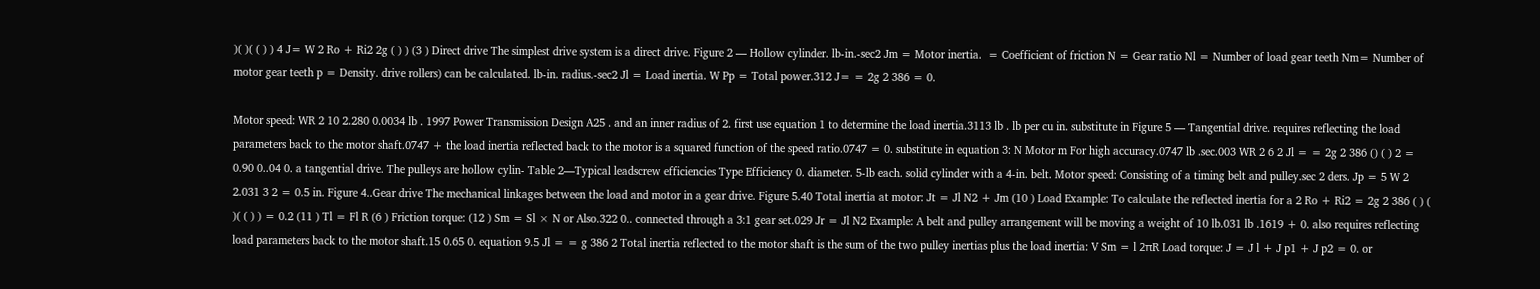)( )( ( ) ) 4 J= W 2 Ro + Ri2 2g ( ) ) (3 ) Direct drive The simplest drive system is a direct drive. Figure 2 — Hollow cylinder. lb-in.-sec2 Jm = Motor inertia.  = Coefficient of friction N = Gear ratio Nl = Number of load gear teeth Nm= Number of motor gear teeth p = Density. drive rollers) can be calculated. lb-in. radius.-sec2 Jl = Load inertia. W Pp = Total power.312 J= = 2g 2 386 = 0.

Motor speed: WR 2 10 2.280 0.0034 lb . 1997 Power Transmission Design A25 . and an inner radius of 2. first use equation 1 to determine the load inertia.3113 lb . lb per cu in. substitute in Figure 5 — Tangential drive. requires reflecting the load parameters back to the motor shaft.0747 + the load inertia reflected back to the motor is a squared function of the speed ratio.0747 = 0. substitute in equation 3: N Motor m For high accuracy.0747 lb .sec.003 WR 2 6 2 Jl = = 2g 2 386 () ( ) 2 = 0.90 0..04 0. a tangential drive. The pulleys are hollow cylin- Table 2—Typical leadscrew efficiencies Type Efficiency 0. diameter. 5-lb each. solid cylinder with a 4-in. belt. Motor speed: Consisting of a timing belt and pulley.sec 2 ders. Jp = 5 W 2 2.031 3 2 = 0.5 in. Figure 4..Gear drive The mechanical linkages between the load and motor in a gear drive. Figure 5.40 Total inertia at motor: Jt = Jl N2 + Jm (10 ) Load Example: To calculate the reflected inertia for a 2 Ro + Ri2 = 2g 2 386 ( ) ( )( ( ) ) = 0.2 (11 ) Tl = Fl R (6 ) Friction torque: (12 ) Sm = Sl × N or Also.322 0.. connected through a 3:1 gear set.029 Jr = Jl N2 Example: A belt and pulley arrangement will be moving a weight of 10 lb.031 lb .1619 + 0. also requires reflecting load parameters back to the motor shaft.15 0.65 0. equation 9.5 Jl = = g 386 2 Total inertia reflected to the motor shaft is the sum of the two pulley inertias plus the load inertia: V Sm = l 2πR Load torque: J = J l + J p1 + J p2 = 0. or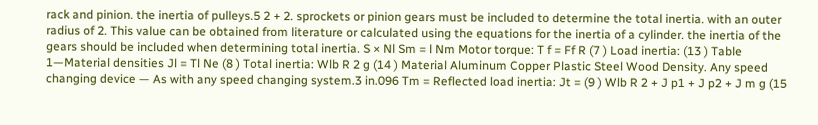rack and pinion. the inertia of pulleys.5 2 + 2. sprockets or pinion gears must be included to determine the total inertia. with an outer radius of 2. This value can be obtained from literature or calculated using the equations for the inertia of a cylinder. the inertia of the gears should be included when determining total inertia. S × Nl Sm = l Nm Motor torque: T f = Ff R (7 ) Load inertia: (13 ) Table 1—Material densities Jl = Tl Ne (8 ) Total inertia: Wlb R 2 g (14 ) Material Aluminum Copper Plastic Steel Wood Density. Any speed changing device — As with any speed changing system.3 in.096 Tm = Reflected load inertia: Jt = (9 ) Wlb R 2 + J p1 + J p2 + J m g (15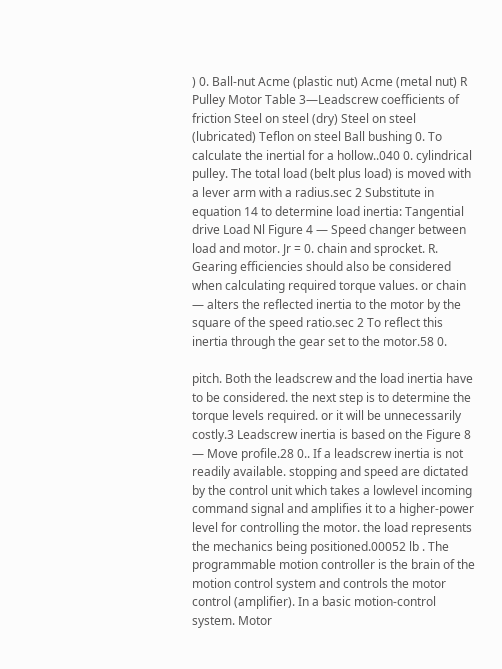) 0. Ball-nut Acme (plastic nut) Acme (metal nut) R Pulley Motor Table 3—Leadscrew coefficients of friction Steel on steel (dry) Steel on steel (lubricated) Teflon on steel Ball bushing 0. To calculate the inertial for a hollow..040 0. cylindrical pulley. The total load (belt plus load) is moved with a lever arm with a radius.sec 2 Substitute in equation 14 to determine load inertia: Tangential drive Load Nl Figure 4 — Speed changer between load and motor. Jr = 0. chain and sprocket. R. Gearing efficiencies should also be considered when calculating required torque values. or chain — alters the reflected inertia to the motor by the square of the speed ratio.sec 2 To reflect this inertia through the gear set to the motor.58 0.

pitch. Both the leadscrew and the load inertia have to be considered. the next step is to determine the torque levels required. or it will be unnecessarily costly.3 Leadscrew inertia is based on the Figure 8 — Move profile.28 0.. If a leadscrew inertia is not readily available. stopping and speed are dictated by the control unit which takes a lowlevel incoming command signal and amplifies it to a higher-power level for controlling the motor. the load represents the mechanics being positioned.00052 lb . The programmable motion controller is the brain of the motion control system and controls the motor control (amplifier). In a basic motion-control system. Motor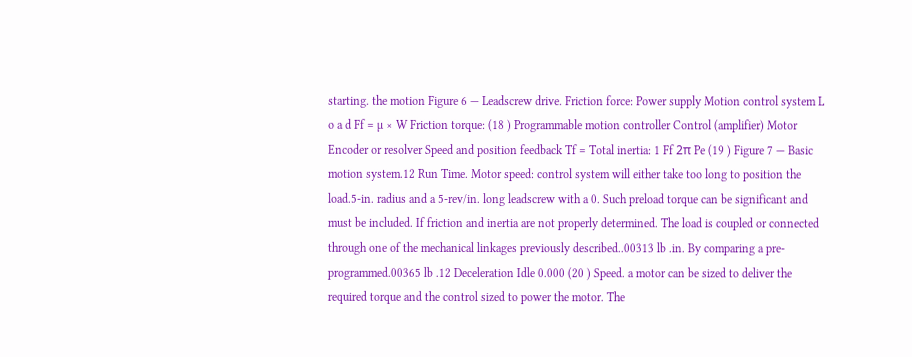starting. the motion Figure 6 — Leadscrew drive. Friction force: Power supply Motion control system L o a d Ff = µ × W Friction torque: (18 ) Programmable motion controller Control (amplifier) Motor Encoder or resolver Speed and position feedback Tf = Total inertia: 1 Ff 2π Pe (19 ) Figure 7 — Basic motion system.12 Run Time. Motor speed: control system will either take too long to position the load.5-in. radius and a 5-rev/in. long leadscrew with a 0. Such preload torque can be significant and must be included. If friction and inertia are not properly determined. The load is coupled or connected through one of the mechanical linkages previously described..00313 lb .in. By comparing a pre-programmed.00365 lb .12 Deceleration Idle 0.000 (20 ) Speed. a motor can be sized to deliver the required torque and the control sized to power the motor. The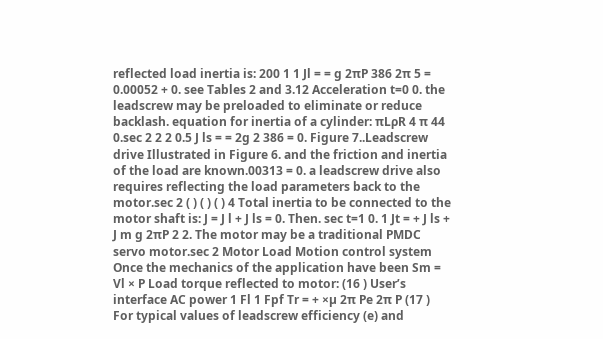reflected load inertia is: 200 1 1 Jl = = g 2πP 386 2π 5 = 0.00052 + 0. see Tables 2 and 3.12 Acceleration t=0 0. the leadscrew may be preloaded to eliminate or reduce backlash. equation for inertia of a cylinder: πLρR 4 π 44 0.sec 2 2 2 0.5 J ls = = 2g 2 386 = 0. Figure 7..Leadscrew drive Illustrated in Figure 6. and the friction and inertia of the load are known.00313 = 0. a leadscrew drive also requires reflecting the load parameters back to the motor.sec 2 ( ) ( ) ( ) 4 Total inertia to be connected to the motor shaft is: J = J l + J ls = 0. Then. sec t=1 0. 1 Jt = + J ls + J m g 2πP 2 2. The motor may be a traditional PMDC servo motor.sec 2 Motor Load Motion control system Once the mechanics of the application have been Sm = Vl × P Load torque reflected to motor: (16 ) User’s interface AC power 1 Fl 1 Fpf Tr = + ×µ 2π Pe 2π P (17 ) For typical values of leadscrew efficiency (e) and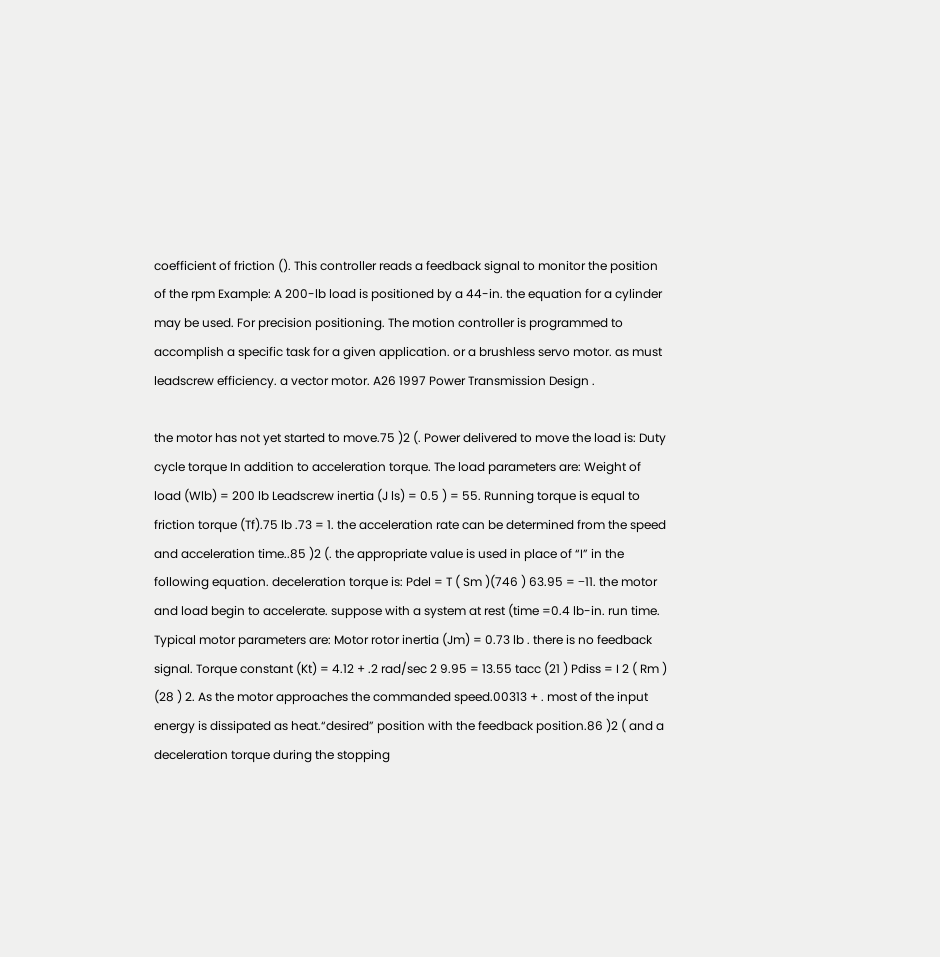coefficient of friction (). This controller reads a feedback signal to monitor the position of the rpm Example: A 200-lb load is positioned by a 44-in. the equation for a cylinder may be used. For precision positioning. The motion controller is programmed to accomplish a specific task for a given application. or a brushless servo motor. as must leadscrew efficiency. a vector motor. A26 1997 Power Transmission Design .

the motor has not yet started to move.75 )2 (. Power delivered to move the load is: Duty cycle torque In addition to acceleration torque. The load parameters are: Weight of load (Wlb) = 200 lb Leadscrew inertia (J ls) = 0.5 ) = 55. Running torque is equal to friction torque (Tf).75 lb .73 = 1. the acceleration rate can be determined from the speed and acceleration time..85 )2 (. the appropriate value is used in place of “I” in the following equation. deceleration torque is: Pdel = T ( Sm )(746 ) 63.95 = −11. the motor and load begin to accelerate. suppose with a system at rest (time =0.4 lb-in. run time. Typical motor parameters are: Motor rotor inertia (Jm) = 0.73 lb . there is no feedback signal. Torque constant (Kt) = 4.12 + .2 rad/sec 2 9.95 = 13.55 tacc (21 ) Pdiss = I 2 ( Rm ) (28 ) 2. As the motor approaches the commanded speed.00313 + . most of the input energy is dissipated as heat.“desired” position with the feedback position.86 )2 ( and a deceleration torque during the stopping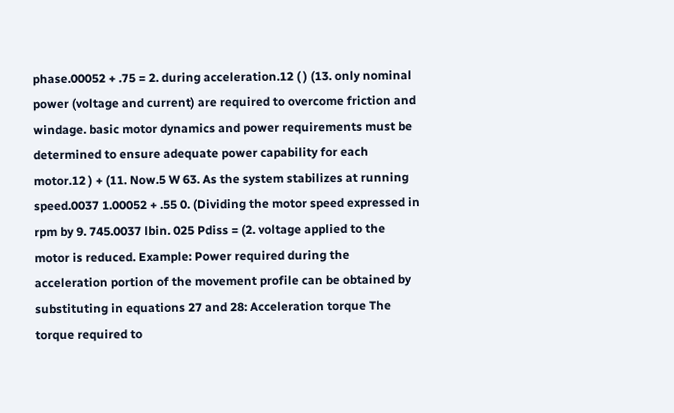phase.00052 + .75 = 2. during acceleration.12 ( ) (13. only nominal power (voltage and current) are required to overcome friction and windage. basic motor dynamics and power requirements must be determined to ensure adequate power capability for each motor.12 ) + (11. Now.5 W 63. As the system stabilizes at running speed.0037 1.00052 + .55 0. (Dividing the motor speed expressed in rpm by 9. 745.0037 lbin. 025 Pdiss = (2. voltage applied to the motor is reduced. Example: Power required during the acceleration portion of the movement profile can be obtained by substituting in equations 27 and 28: Acceleration torque The torque required to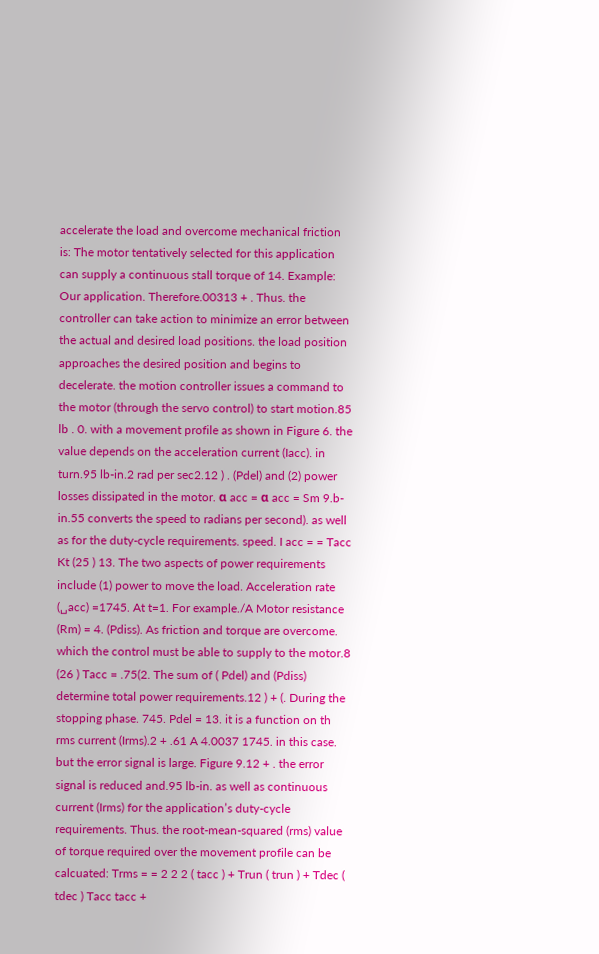accelerate the load and overcome mechanical friction is: The motor tentatively selected for this application can supply a continuous stall torque of 14. Example: Our application. Therefore.00313 + . Thus. the controller can take action to minimize an error between the actual and desired load positions. the load position approaches the desired position and begins to decelerate. the motion controller issues a command to the motor (through the servo control) to start motion.85 lb . 0. with a movement profile as shown in Figure 6. the value depends on the acceleration current (Iacc). in turn.95 lb-in.2 rad per sec2.12 ) . (Pdel) and (2) power losses dissipated in the motor. α acc = α acc = Sm 9.b-in.55 converts the speed to radians per second). as well as for the duty-cycle requirements. speed. I acc = = Tacc Kt (25 ) 13. The two aspects of power requirements include (1) power to move the load. Acceleration rate (␣acc) =1745. At t=1. For example./A Motor resistance (Rm) = 4. (Pdiss). As friction and torque are overcome. which the control must be able to supply to the motor.8 (26 ) Tacc = .75(2. The sum of ( Pdel) and (Pdiss) determine total power requirements.12 ) + (. During the stopping phase. 745. Pdel = 13. it is a function on th rms current (Irms).2 + .61 A 4.0037 1745. in this case. but the error signal is large. Figure 9.12 + . the error signal is reduced and.95 lb-in. as well as continuous current (Irms) for the application’s duty-cycle requirements. Thus. the root-mean-squared (rms) value of torque required over the movement profile can be calcuated: Trms = = 2 2 2 ( tacc ) + Trun ( trun ) + Tdec ( tdec ) Tacc tacc +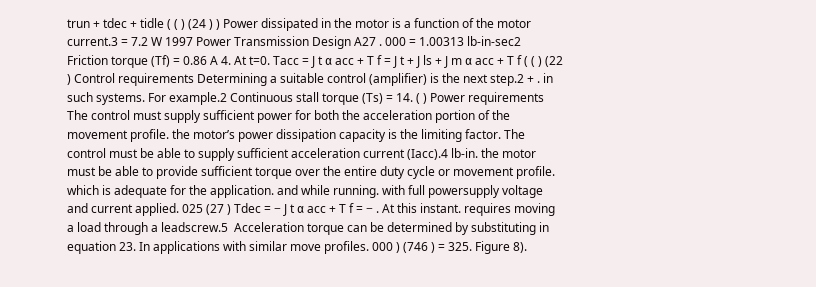trun + tdec + tidle ( ( ) (24 ) ) Power dissipated in the motor is a function of the motor current.3 = 7.2 W 1997 Power Transmission Design A27 . 000 = 1.00313 lb-in-sec2 Friction torque (Tf) = 0.86 A 4. At t=0. Tacc = J t α acc + T f = J t + J ls + J m α acc + T f ( ( ) (22 ) Control requirements Determining a suitable control (amplifier) is the next step.2 + . in such systems. For example.2 Continuous stall torque (Ts) = 14. ( ) Power requirements The control must supply sufficient power for both the acceleration portion of the movement profile. the motor’s power dissipation capacity is the limiting factor. The control must be able to supply sufficient acceleration current (Iacc).4 lb-in. the motor must be able to provide sufficient torque over the entire duty cycle or movement profile. which is adequate for the application. and while running. with full powersupply voltage and current applied. 025 (27 ) Tdec = − J t α acc + T f = − . At this instant. requires moving a load through a leadscrew.5  Acceleration torque can be determined by substituting in equation 23. In applications with similar move profiles. 000 ) (746 ) = 325. Figure 8).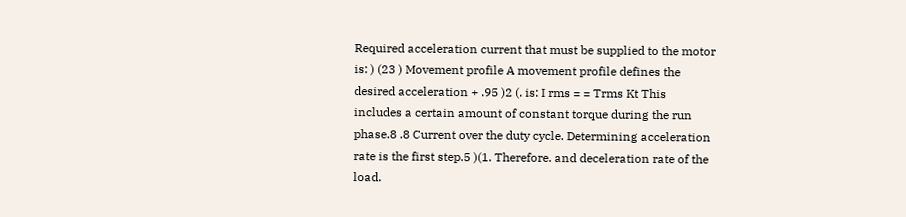Required acceleration current that must be supplied to the motor is: ) (23 ) Movement profile A movement profile defines the desired acceleration + .95 )2 (. is: I rms = = Trms Kt This includes a certain amount of constant torque during the run phase.8 .8 Current over the duty cycle. Determining acceleration rate is the first step.5 )(1. Therefore. and deceleration rate of the load.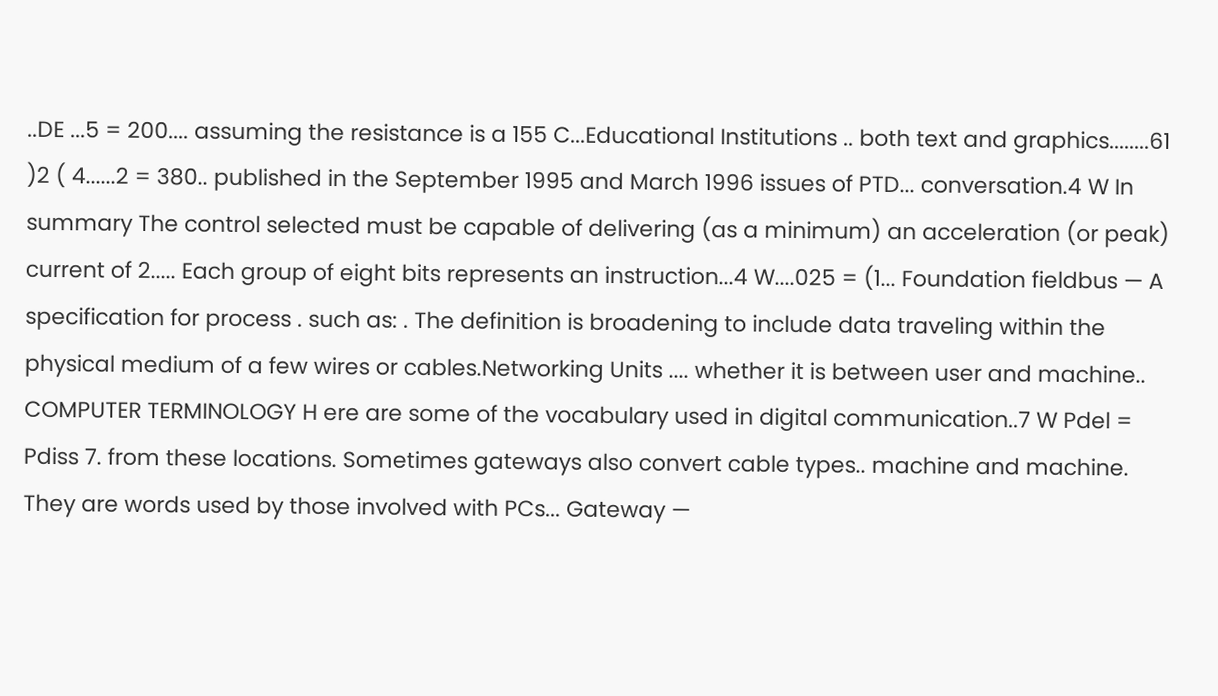..DE ...5 = 200.... assuming the resistance is a 155 C...Educational Institutions .. both text and graphics........61 )2 ( 4......2 = 380.. published in the September 1995 and March 1996 issues of PTD... conversation.4 W In summary The control selected must be capable of delivering (as a minimum) an acceleration (or peak) current of 2..... Each group of eight bits represents an instruction...4 W....025 = (1... Foundation fieldbus — A specification for process . such as: . The definition is broadening to include data traveling within the physical medium of a few wires or cables.Networking Units .... whether it is between user and machine.. COMPUTER TERMINOLOGY H ere are some of the vocabulary used in digital communication..7 W Pdel = Pdiss 7. from these locations. Sometimes gateways also convert cable types.. machine and machine. They are words used by those involved with PCs... Gateway —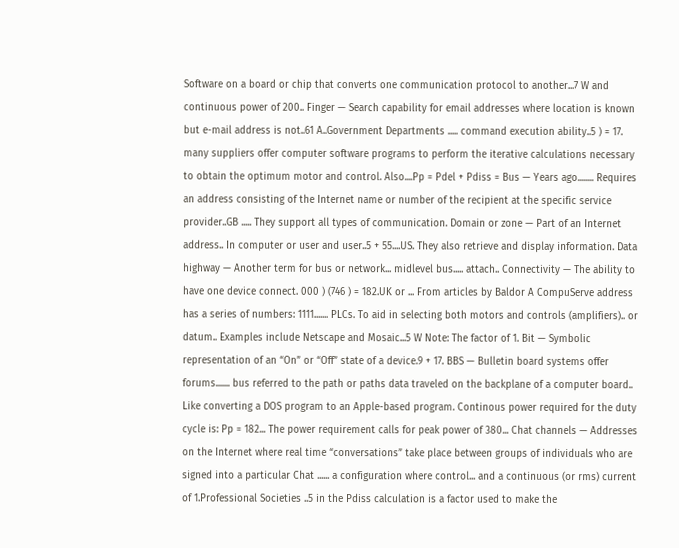Software on a board or chip that converts one communication protocol to another...7 W and continuous power of 200.. Finger — Search capability for email addresses where location is known but e-mail address is not..61 A..Government Departments ..... command execution ability..5 ) = 17. many suppliers offer computer software programs to perform the iterative calculations necessary to obtain the optimum motor and control. Also....Pp = Pdel + Pdiss = Bus — Years ago........ Requires an address consisting of the Internet name or number of the recipient at the specific service provider..GB ..... They support all types of communication. Domain or zone — Part of an Internet address.. In computer or user and user..5 + 55....US. They also retrieve and display information. Data highway — Another term for bus or network... midlevel bus..... attach.. Connectivity — The ability to have one device connect. 000 ) (746 ) = 182.UK or ... From articles by Baldor A CompuServe address has a series of numbers: 1111....... PLCs. To aid in selecting both motors and controls (amplifiers).. or datum.. Examples include Netscape and Mosaic...5 W Note: The factor of 1. Bit — Symbolic representation of an “On” or “Off” state of a device.9 + 17. BBS — Bulletin board systems offer forums....... bus referred to the path or paths data traveled on the backplane of a computer board.. Like converting a DOS program to an Apple-based program. Continous power required for the duty cycle is: Pp = 182... The power requirement calls for peak power of 380... Chat channels — Addresses on the Internet where real time “conversations” take place between groups of individuals who are signed into a particular Chat ...... a configuration where control... and a continuous (or rms) current of 1.Professional Societies ..5 in the Pdiss calculation is a factor used to make the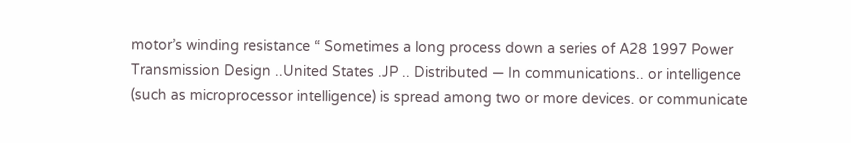motor’s winding resistance “ Sometimes a long process down a series of A28 1997 Power Transmission Design ..United States .JP .. Distributed — In communications.. or intelligence (such as microprocessor intelligence) is spread among two or more devices. or communicate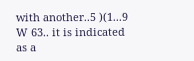with another..5 )(1...9 W 63.. it is indicated as a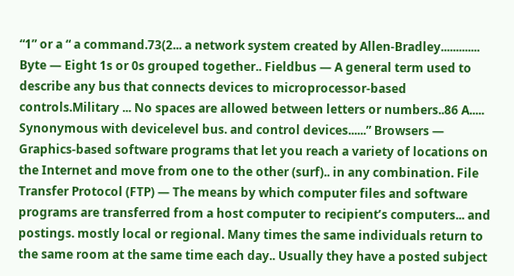“1” or a “ a command.73(2... a network system created by Allen-Bradley............. Byte — Eight 1s or 0s grouped together.. Fieldbus — A general term used to describe any bus that connects devices to microprocessor-based controls.Military ... No spaces are allowed between letters or numbers..86 A..... Synonymous with devicelevel bus. and control devices......” Browsers — Graphics-based software programs that let you reach a variety of locations on the Internet and move from one to the other (surf).. in any combination. File Transfer Protocol (FTP) — The means by which computer files and software programs are transferred from a host computer to recipient’s computers... and postings. mostly local or regional. Many times the same individuals return to the same room at the same time each day.. Usually they have a posted subject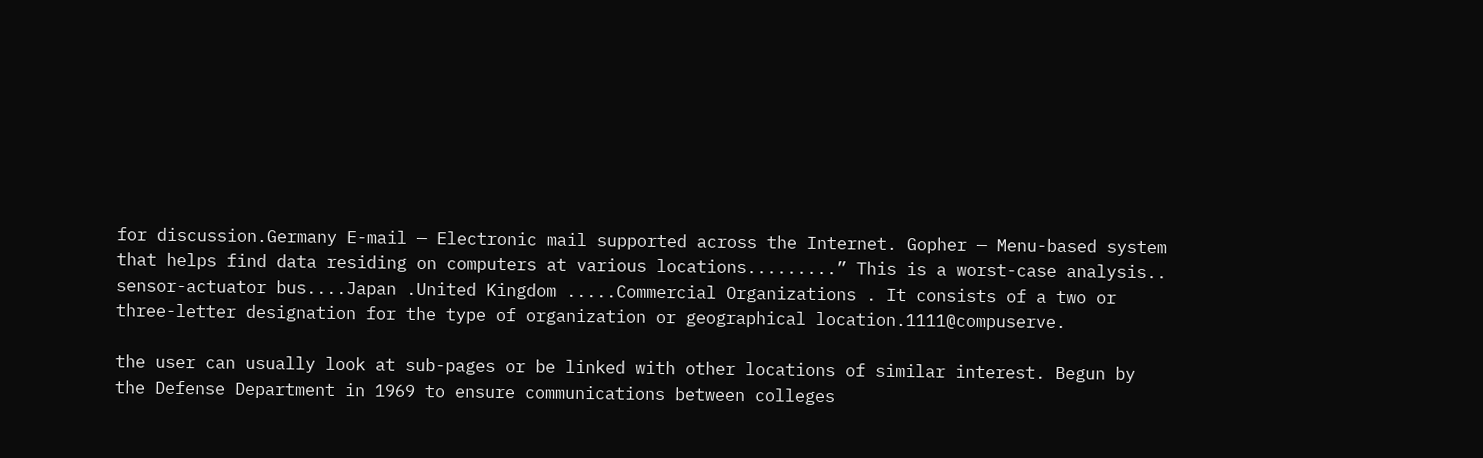for discussion.Germany E-mail — Electronic mail supported across the Internet. Gopher — Menu-based system that helps find data residing on computers at various locations.........” This is a worst-case analysis.. sensor-actuator bus....Japan .United Kingdom .....Commercial Organizations . It consists of a two or three-letter designation for the type of organization or geographical location.1111@compuserve.

the user can usually look at sub-pages or be linked with other locations of similar interest. Begun by the Defense Department in 1969 to ensure communications between colleges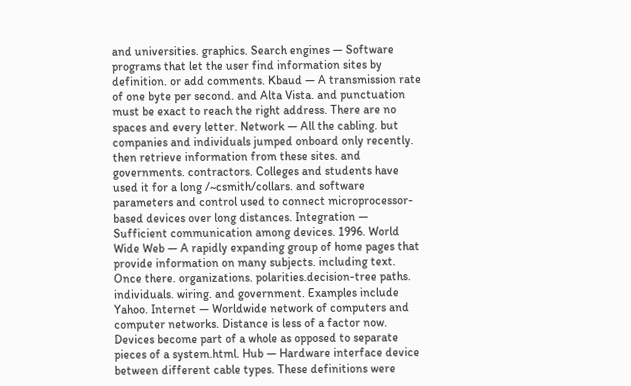and universities. graphics. Search engines — Software programs that let the user find information sites by definition. or add comments. Kbaud — A transmission rate of one byte per second. and Alta Vista. and punctuation must be exact to reach the right address. There are no spaces and every letter. Network — All the cabling. but companies and individuals jumped onboard only recently. then retrieve information from these sites. and governments. contractors. Colleges and students have used it for a long /~csmith/collars. and software parameters and control used to connect microprocessor-based devices over long distances. Integration — Sufficient communication among devices. 1996. World Wide Web — A rapidly expanding group of home pages that provide information on many subjects. including text. Once there. organizations. polarities.decision-tree paths. individuals. wiring. and government. Examples include Yahoo. Internet — Worldwide network of computers and computer networks. Distance is less of a factor now. Devices become part of a whole as opposed to separate pieces of a system.html. Hub — Hardware interface device between different cable types. These definitions were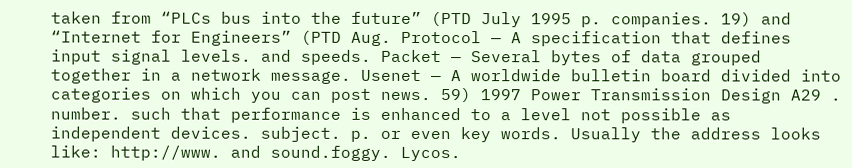taken from “PLCs bus into the future” (PTD July 1995 p. companies. 19) and “Internet for Engineers” (PTD Aug. Protocol — A specification that defines input signal levels. and speeds. Packet — Several bytes of data grouped together in a network message. Usenet — A worldwide bulletin board divided into categories on which you can post news. 59) 1997 Power Transmission Design A29 . number. such that performance is enhanced to a level not possible as independent devices. subject. p. or even key words. Usually the address looks like: http://www. and sound.foggy. Lycos.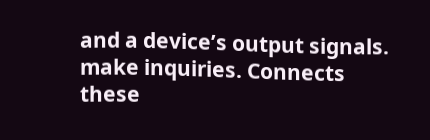and a device’s output signals. make inquiries. Connects these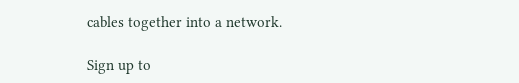cables together into a network.

Sign up to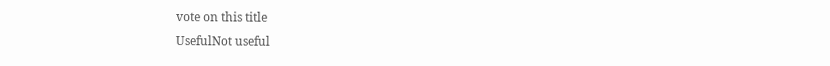vote on this title
UsefulNot useful